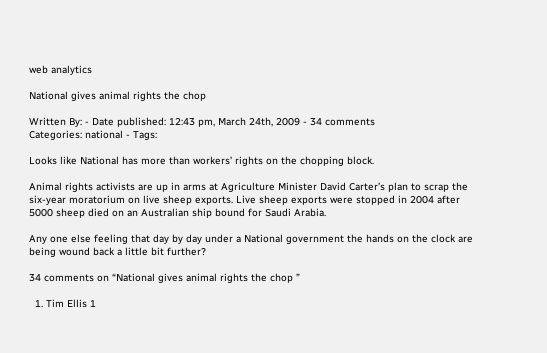web analytics

National gives animal rights the chop

Written By: - Date published: 12:43 pm, March 24th, 2009 - 34 comments
Categories: national - Tags:

Looks like National has more than workers’ rights on the chopping block.

Animal rights activists are up in arms at Agriculture Minister David Carter’s plan to scrap the six-year moratorium on live sheep exports. Live sheep exports were stopped in 2004 after 5000 sheep died on an Australian ship bound for Saudi Arabia.

Any one else feeling that day by day under a National government the hands on the clock are being wound back a little bit further?

34 comments on “National gives animal rights the chop ”

  1. Tim Ellis 1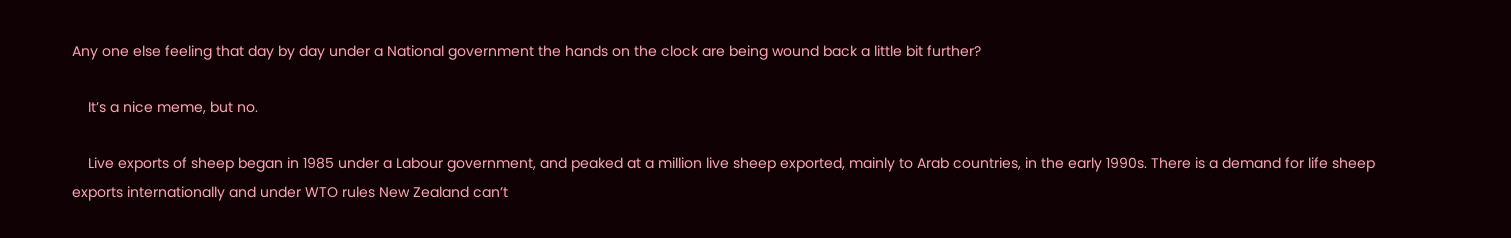Any one else feeling that day by day under a National government the hands on the clock are being wound back a little bit further?

    It’s a nice meme, but no.

    Live exports of sheep began in 1985 under a Labour government, and peaked at a million live sheep exported, mainly to Arab countries, in the early 1990s. There is a demand for life sheep exports internationally and under WTO rules New Zealand can’t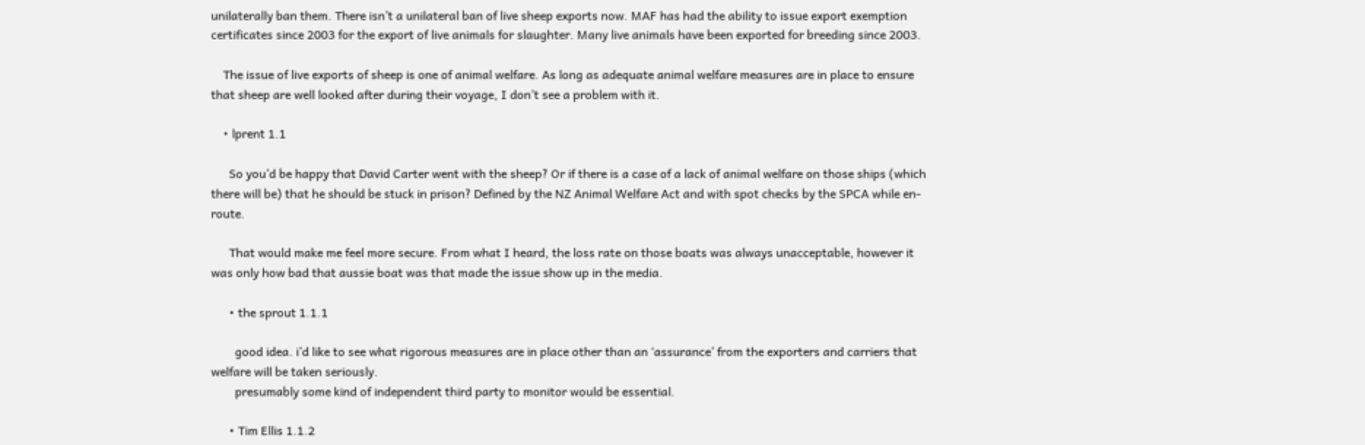unilaterally ban them. There isn’t a unilateral ban of live sheep exports now. MAF has had the ability to issue export exemption certificates since 2003 for the export of live animals for slaughter. Many live animals have been exported for breeding since 2003.

    The issue of live exports of sheep is one of animal welfare. As long as adequate animal welfare measures are in place to ensure that sheep are well looked after during their voyage, I don’t see a problem with it.

    • lprent 1.1

      So you’d be happy that David Carter went with the sheep? Or if there is a case of a lack of animal welfare on those ships (which there will be) that he should be stuck in prison? Defined by the NZ Animal Welfare Act and with spot checks by the SPCA while en-route.

      That would make me feel more secure. From what I heard, the loss rate on those boats was always unacceptable, however it was only how bad that aussie boat was that made the issue show up in the media.

      • the sprout 1.1.1

        good idea. i’d like to see what rigorous measures are in place other than an ‘assurance’ from the exporters and carriers that welfare will be taken seriously.
        presumably some kind of independent third party to monitor would be essential.

      • Tim Ellis 1.1.2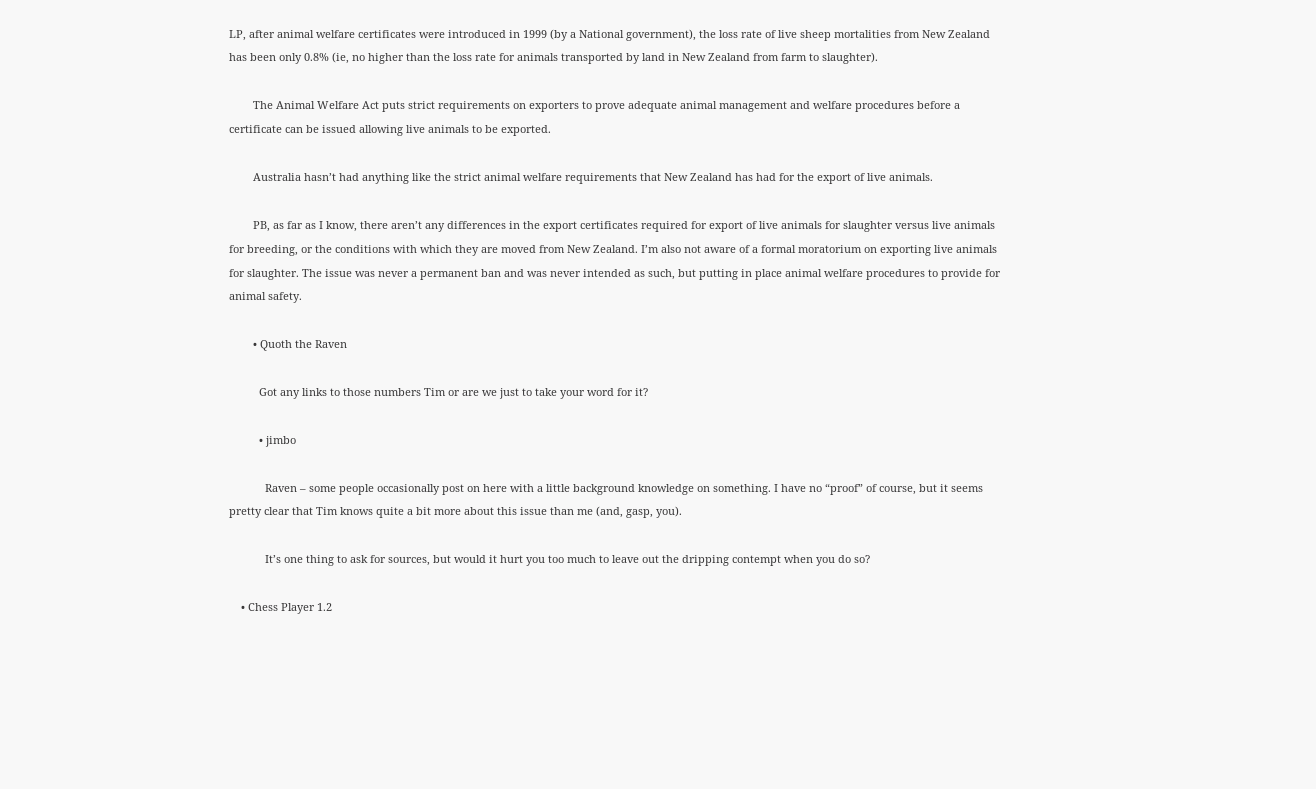LP, after animal welfare certificates were introduced in 1999 (by a National government), the loss rate of live sheep mortalities from New Zealand has been only 0.8% (ie, no higher than the loss rate for animals transported by land in New Zealand from farm to slaughter).

        The Animal Welfare Act puts strict requirements on exporters to prove adequate animal management and welfare procedures before a certificate can be issued allowing live animals to be exported.

        Australia hasn’t had anything like the strict animal welfare requirements that New Zealand has had for the export of live animals.

        PB, as far as I know, there aren’t any differences in the export certificates required for export of live animals for slaughter versus live animals for breeding, or the conditions with which they are moved from New Zealand. I’m also not aware of a formal moratorium on exporting live animals for slaughter. The issue was never a permanent ban and was never intended as such, but putting in place animal welfare procedures to provide for animal safety.

        • Quoth the Raven

          Got any links to those numbers Tim or are we just to take your word for it?

          • jimbo

            Raven – some people occasionally post on here with a little background knowledge on something. I have no “proof” of course, but it seems pretty clear that Tim knows quite a bit more about this issue than me (and, gasp, you).

            It’s one thing to ask for sources, but would it hurt you too much to leave out the dripping contempt when you do so?

    • Chess Player 1.2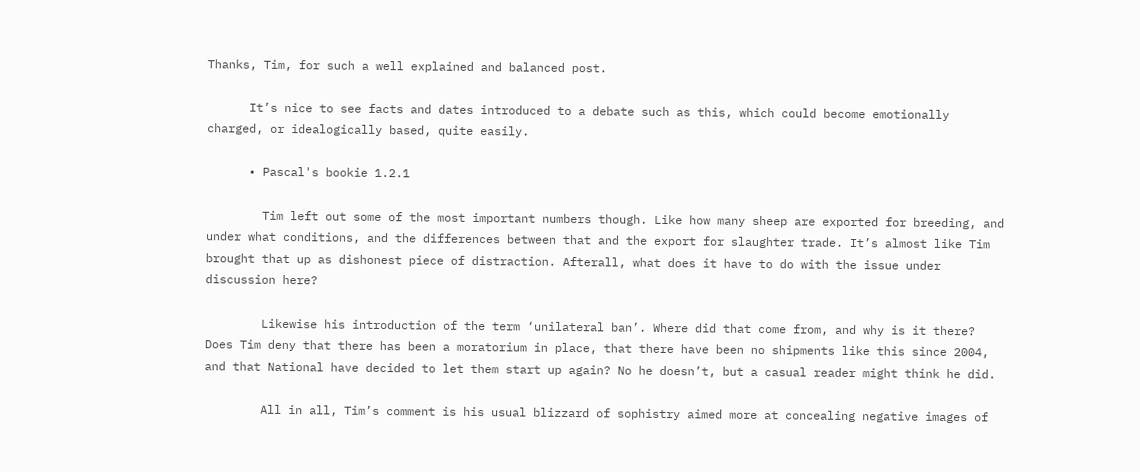Thanks, Tim, for such a well explained and balanced post.

      It’s nice to see facts and dates introduced to a debate such as this, which could become emotionally charged, or idealogically based, quite easily.

      • Pascal's bookie 1.2.1

        Tim left out some of the most important numbers though. Like how many sheep are exported for breeding, and under what conditions, and the differences between that and the export for slaughter trade. It’s almost like Tim brought that up as dishonest piece of distraction. Afterall, what does it have to do with the issue under discussion here?

        Likewise his introduction of the term ‘unilateral ban’. Where did that come from, and why is it there? Does Tim deny that there has been a moratorium in place, that there have been no shipments like this since 2004, and that National have decided to let them start up again? No he doesn’t, but a casual reader might think he did.

        All in all, Tim’s comment is his usual blizzard of sophistry aimed more at concealing negative images of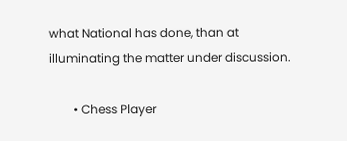what National has done, than at illuminating the matter under discussion.

        • Chess Player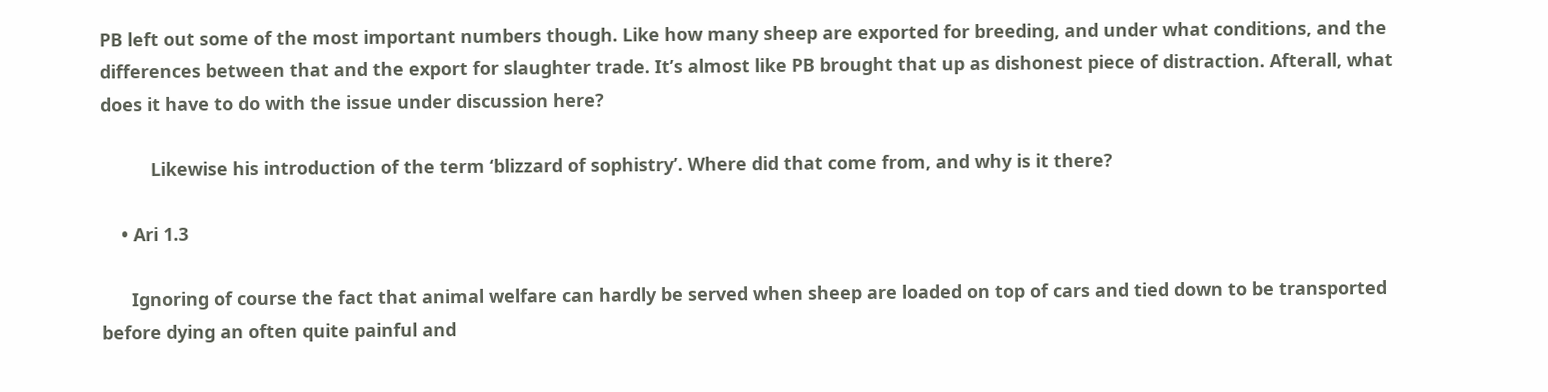PB left out some of the most important numbers though. Like how many sheep are exported for breeding, and under what conditions, and the differences between that and the export for slaughter trade. It’s almost like PB brought that up as dishonest piece of distraction. Afterall, what does it have to do with the issue under discussion here?

          Likewise his introduction of the term ‘blizzard of sophistry’. Where did that come from, and why is it there?

    • Ari 1.3

      Ignoring of course the fact that animal welfare can hardly be served when sheep are loaded on top of cars and tied down to be transported before dying an often quite painful and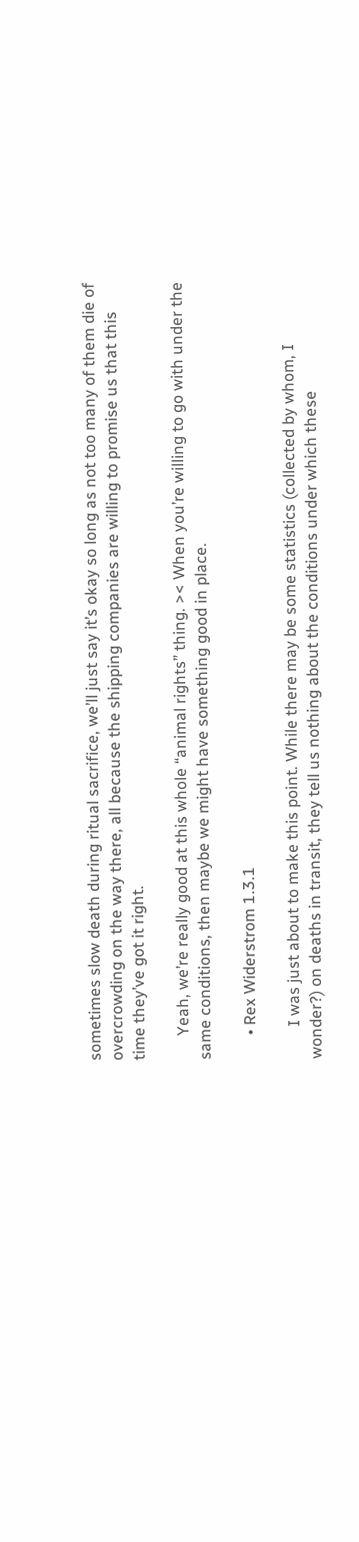sometimes slow death during ritual sacrifice, we’ll just say it’s okay so long as not too many of them die of overcrowding on the way there, all because the shipping companies are willing to promise us that this time they’ve got it right.

      Yeah, we’re really good at this whole “animal rights” thing. >< When you’re willing to go with under the same conditions, then maybe we might have something good in place.

      • Rex Widerstrom 1.3.1

        I was just about to make this point. While there may be some statistics (collected by whom, I wonder?) on deaths in transit, they tell us nothing about the conditions under which these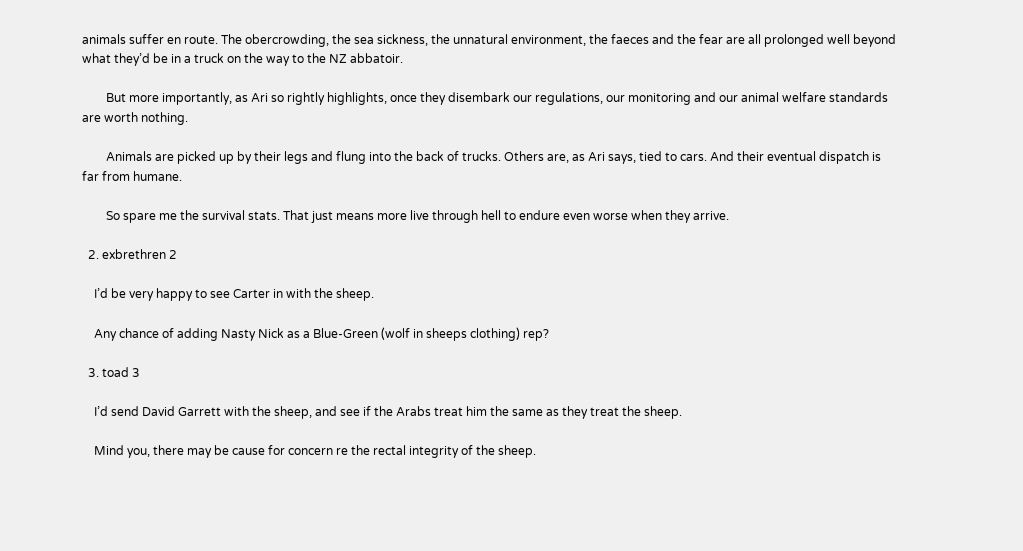animals suffer en route. The obercrowding, the sea sickness, the unnatural environment, the faeces and the fear are all prolonged well beyond what they’d be in a truck on the way to the NZ abbatoir.

        But more importantly, as Ari so rightly highlights, once they disembark our regulations, our monitoring and our animal welfare standards are worth nothing.

        Animals are picked up by their legs and flung into the back of trucks. Others are, as Ari says, tied to cars. And their eventual dispatch is far from humane.

        So spare me the survival stats. That just means more live through hell to endure even worse when they arrive.

  2. exbrethren 2

    I’d be very happy to see Carter in with the sheep.

    Any chance of adding Nasty Nick as a Blue-Green (wolf in sheeps clothing) rep?

  3. toad 3

    I’d send David Garrett with the sheep, and see if the Arabs treat him the same as they treat the sheep.

    Mind you, there may be cause for concern re the rectal integrity of the sheep.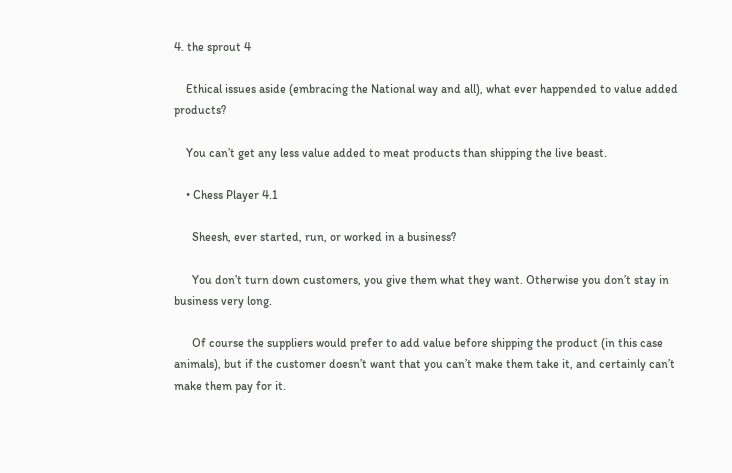4. the sprout 4

    Ethical issues aside (embracing the National way and all), what ever happended to value added products?

    You can’t get any less value added to meat products than shipping the live beast.

    • Chess Player 4.1

      Sheesh, ever started, run, or worked in a business?

      You don’t turn down customers, you give them what they want. Otherwise you don’t stay in business very long.

      Of course the suppliers would prefer to add value before shipping the product (in this case animals), but if the customer doesn’t want that you can’t make them take it, and certainly can’t make them pay for it.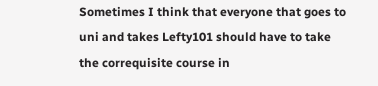Sometimes I think that everyone that goes to uni and takes Lefty101 should have to take the correquisite course in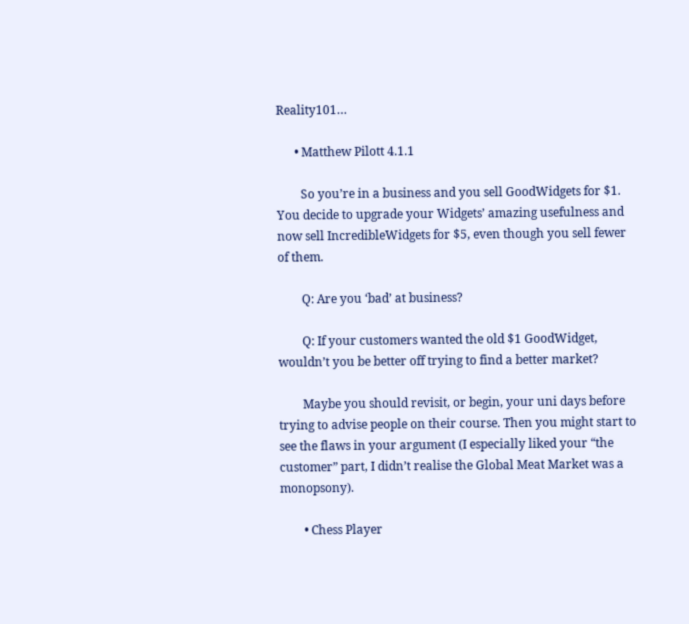Reality101…

      • Matthew Pilott 4.1.1

        So you’re in a business and you sell GoodWidgets for $1. You decide to upgrade your Widgets’ amazing usefulness and now sell IncredibleWidgets for $5, even though you sell fewer of them.

        Q: Are you ‘bad’ at business?

        Q: If your customers wanted the old $1 GoodWidget, wouldn’t you be better off trying to find a better market?

        Maybe you should revisit, or begin, your uni days before trying to advise people on their course. Then you might start to see the flaws in your argument (I especially liked your “the customer” part, I didn’t realise the Global Meat Market was a monopsony).

        • Chess Player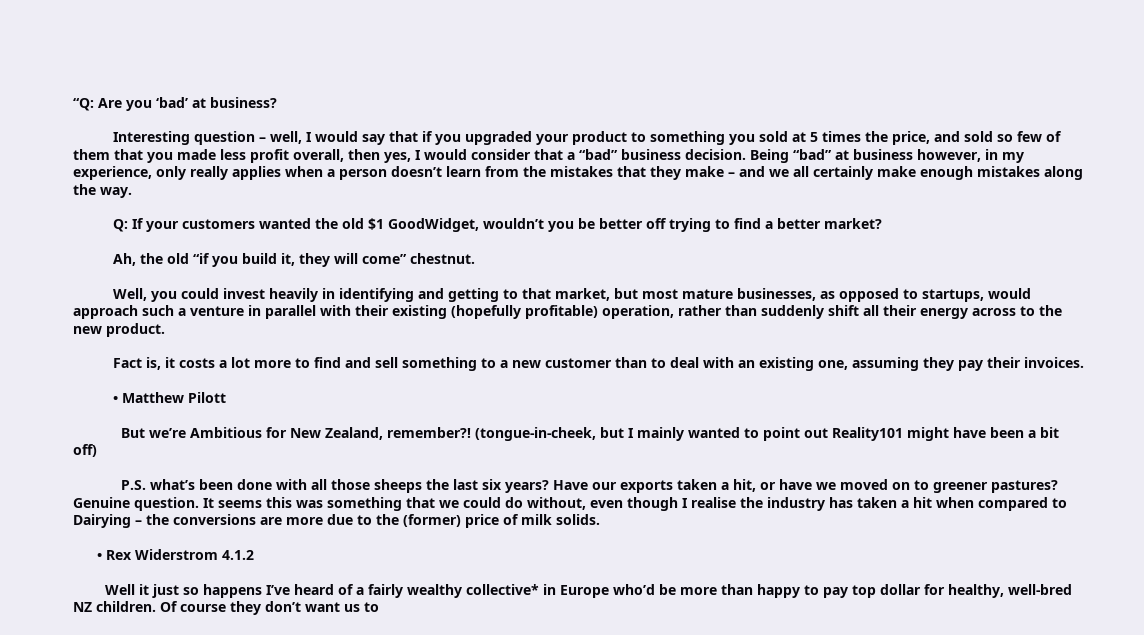“Q: Are you ‘bad’ at business?

          Interesting question – well, I would say that if you upgraded your product to something you sold at 5 times the price, and sold so few of them that you made less profit overall, then yes, I would consider that a “bad” business decision. Being “bad” at business however, in my experience, only really applies when a person doesn’t learn from the mistakes that they make – and we all certainly make enough mistakes along the way.

          Q: If your customers wanted the old $1 GoodWidget, wouldn’t you be better off trying to find a better market?

          Ah, the old “if you build it, they will come” chestnut.

          Well, you could invest heavily in identifying and getting to that market, but most mature businesses, as opposed to startups, would approach such a venture in parallel with their existing (hopefully profitable) operation, rather than suddenly shift all their energy across to the new product.

          Fact is, it costs a lot more to find and sell something to a new customer than to deal with an existing one, assuming they pay their invoices.

          • Matthew Pilott

            But we’re Ambitious for New Zealand, remember?! (tongue-in-cheek, but I mainly wanted to point out Reality101 might have been a bit off)

            P.S. what’s been done with all those sheeps the last six years? Have our exports taken a hit, or have we moved on to greener pastures? Genuine question. It seems this was something that we could do without, even though I realise the industry has taken a hit when compared to Dairying – the conversions are more due to the (former) price of milk solids.

      • Rex Widerstrom 4.1.2

        Well it just so happens I’ve heard of a fairly wealthy collective* in Europe who’d be more than happy to pay top dollar for healthy, well-bred NZ children. Of course they don’t want us to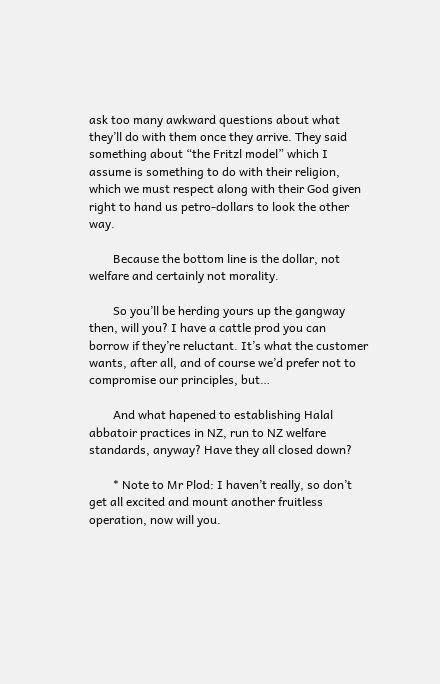ask too many awkward questions about what they’ll do with them once they arrive. They said something about “the Fritzl model” which I assume is something to do with their religion, which we must respect along with their God given right to hand us petro-dollars to look the other way.

        Because the bottom line is the dollar, not welfare and certainly not morality.

        So you’ll be herding yours up the gangway then, will you? I have a cattle prod you can borrow if they’re reluctant. It’s what the customer wants, after all, and of course we’d prefer not to compromise our principles, but…

        And what hapened to establishing Halal abbatoir practices in NZ, run to NZ welfare standards, anyway? Have they all closed down?

        * Note to Mr Plod: I haven’t really, so don’t get all excited and mount another fruitless operation, now will you.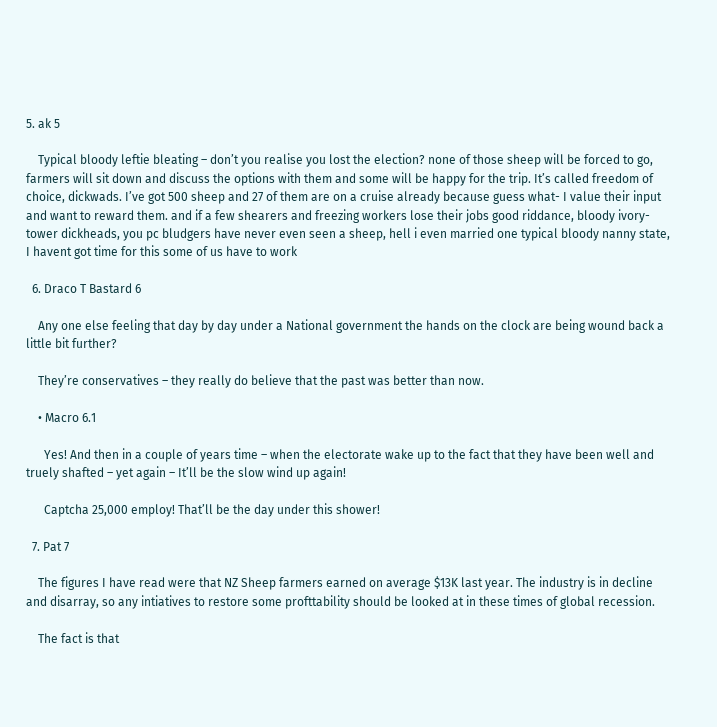5. ak 5

    Typical bloody leftie bleating – don’t you realise you lost the election? none of those sheep will be forced to go, farmers will sit down and discuss the options with them and some will be happy for the trip. It’s called freedom of choice, dickwads. I’ve got 500 sheep and 27 of them are on a cruise already because guess what- I value their input and want to reward them. and if a few shearers and freezing workers lose their jobs good riddance, bloody ivory-tower dickheads, you pc bludgers have never even seen a sheep, hell i even married one typical bloody nanny state, I havent got time for this some of us have to work

  6. Draco T Bastard 6

    Any one else feeling that day by day under a National government the hands on the clock are being wound back a little bit further?

    They’re conservatives – they really do believe that the past was better than now.

    • Macro 6.1

      Yes! And then in a couple of years time – when the electorate wake up to the fact that they have been well and truely shafted – yet again – It’ll be the slow wind up again!

      Captcha 25,000 employ! That’ll be the day under this shower!

  7. Pat 7

    The figures I have read were that NZ Sheep farmers earned on average $13K last year. The industry is in decline and disarray, so any intiatives to restore some profttability should be looked at in these times of global recession.

    The fact is that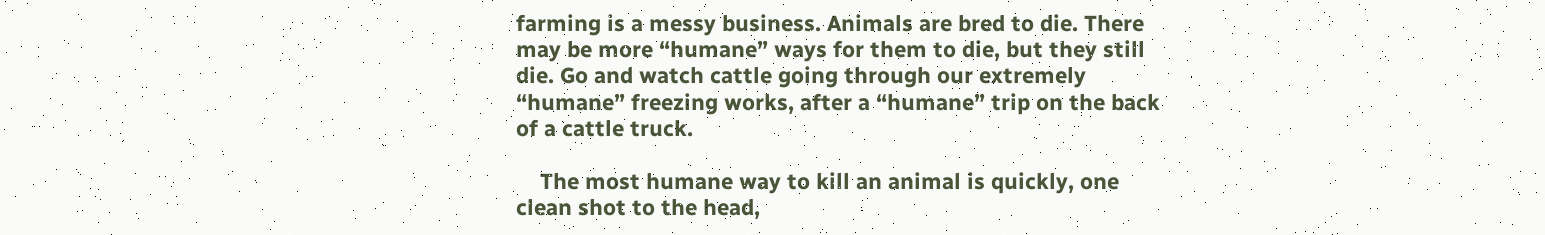farming is a messy business. Animals are bred to die. There may be more “humane” ways for them to die, but they still die. Go and watch cattle going through our extremely “humane” freezing works, after a “humane” trip on the back of a cattle truck.

    The most humane way to kill an animal is quickly, one clean shot to the head,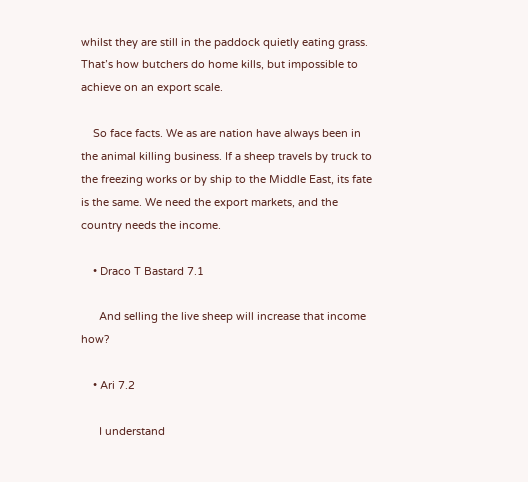whilst they are still in the paddock quietly eating grass. That’s how butchers do home kills, but impossible to achieve on an export scale.

    So face facts. We as are nation have always been in the animal killing business. If a sheep travels by truck to the freezing works or by ship to the Middle East, its fate is the same. We need the export markets, and the country needs the income.

    • Draco T Bastard 7.1

      And selling the live sheep will increase that income how?

    • Ari 7.2

      I understand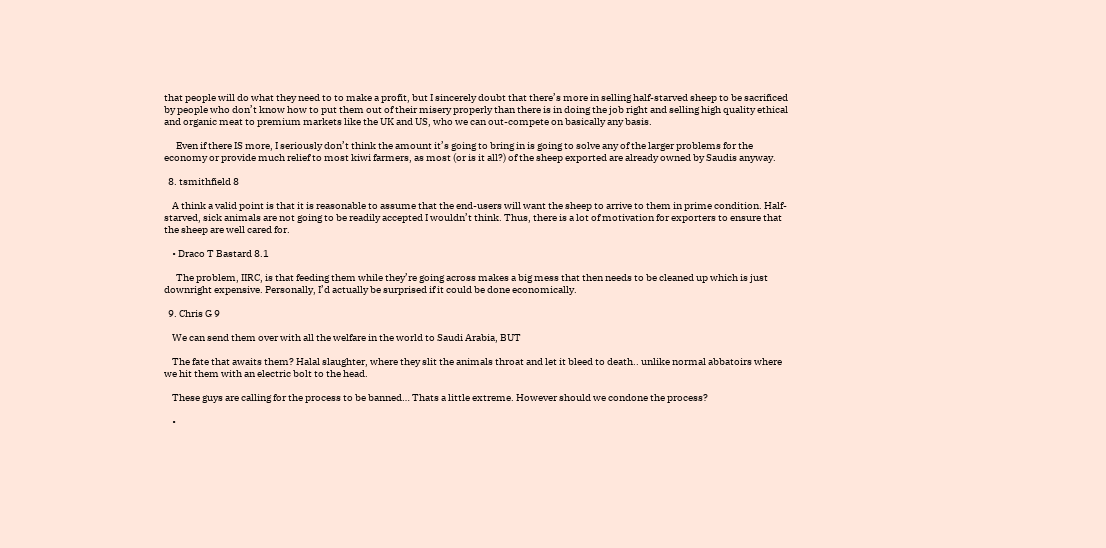that people will do what they need to to make a profit, but I sincerely doubt that there’s more in selling half-starved sheep to be sacrificed by people who don’t know how to put them out of their misery properly than there is in doing the job right and selling high quality ethical and organic meat to premium markets like the UK and US, who we can out-compete on basically any basis.

      Even if there IS more, I seriously don’t think the amount it’s going to bring in is going to solve any of the larger problems for the economy or provide much relief to most kiwi farmers, as most (or is it all?) of the sheep exported are already owned by Saudis anyway.

  8. tsmithfield 8

    A think a valid point is that it is reasonable to assume that the end-users will want the sheep to arrive to them in prime condition. Half-starved, sick animals are not going to be readily accepted I wouldn’t think. Thus, there is a lot of motivation for exporters to ensure that the sheep are well cared for.

    • Draco T Bastard 8.1

      The problem, IIRC, is that feeding them while they’re going across makes a big mess that then needs to be cleaned up which is just downright expensive. Personally, I’d actually be surprised if it could be done economically.

  9. Chris G 9

    We can send them over with all the welfare in the world to Saudi Arabia, BUT

    The fate that awaits them? Halal slaughter, where they slit the animals throat and let it bleed to death.. unlike normal abbatoirs where we hit them with an electric bolt to the head.

    These guys are calling for the process to be banned… Thats a little extreme. However should we condone the process?

    •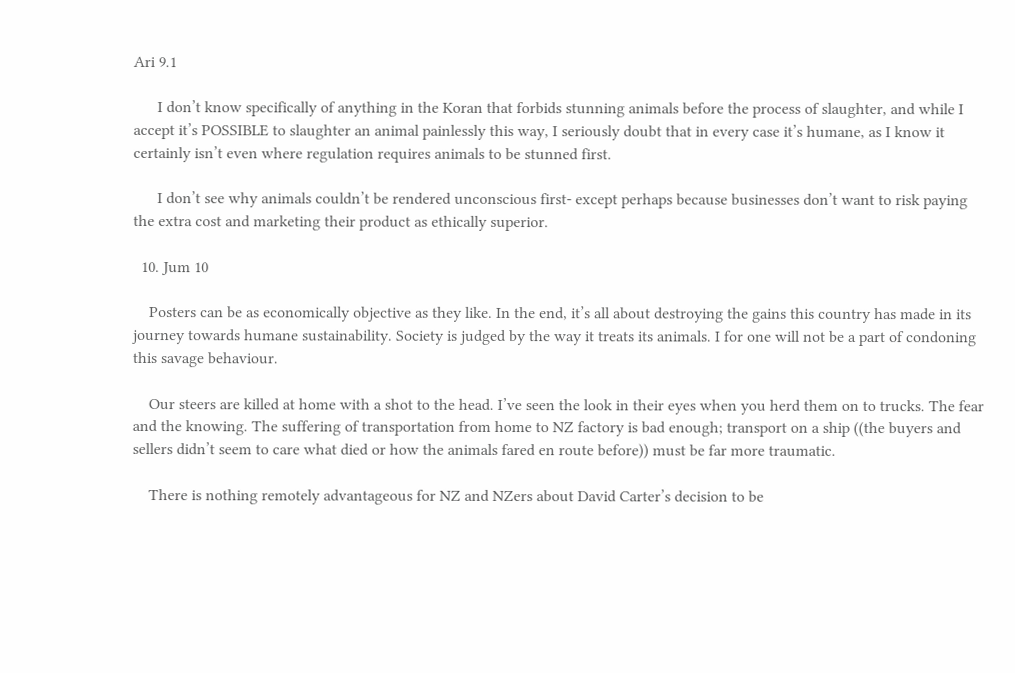Ari 9.1

      I don’t know specifically of anything in the Koran that forbids stunning animals before the process of slaughter, and while I accept it’s POSSIBLE to slaughter an animal painlessly this way, I seriously doubt that in every case it’s humane, as I know it certainly isn’t even where regulation requires animals to be stunned first.

      I don’t see why animals couldn’t be rendered unconscious first- except perhaps because businesses don’t want to risk paying the extra cost and marketing their product as ethically superior.

  10. Jum 10

    Posters can be as economically objective as they like. In the end, it’s all about destroying the gains this country has made in its journey towards humane sustainability. Society is judged by the way it treats its animals. I for one will not be a part of condoning this savage behaviour.

    Our steers are killed at home with a shot to the head. I’ve seen the look in their eyes when you herd them on to trucks. The fear and the knowing. The suffering of transportation from home to NZ factory is bad enough; transport on a ship ((the buyers and sellers didn’t seem to care what died or how the animals fared en route before)) must be far more traumatic.

    There is nothing remotely advantageous for NZ and NZers about David Carter’s decision to be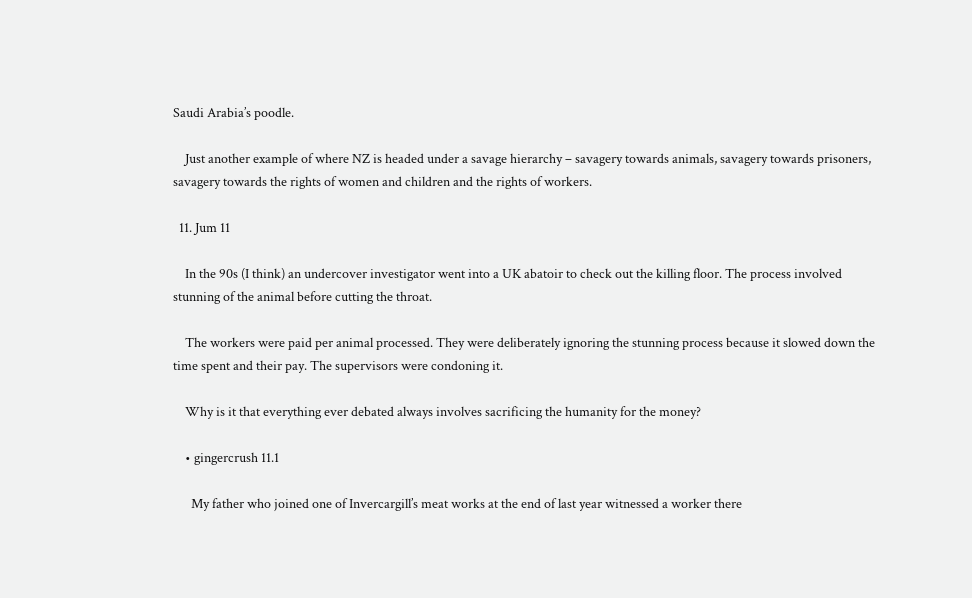Saudi Arabia’s poodle.

    Just another example of where NZ is headed under a savage hierarchy – savagery towards animals, savagery towards prisoners, savagery towards the rights of women and children and the rights of workers.

  11. Jum 11

    In the 90s (I think) an undercover investigator went into a UK abatoir to check out the killing floor. The process involved stunning of the animal before cutting the throat.

    The workers were paid per animal processed. They were deliberately ignoring the stunning process because it slowed down the time spent and their pay. The supervisors were condoning it.

    Why is it that everything ever debated always involves sacrificing the humanity for the money?

    • gingercrush 11.1

      My father who joined one of Invercargill’s meat works at the end of last year witnessed a worker there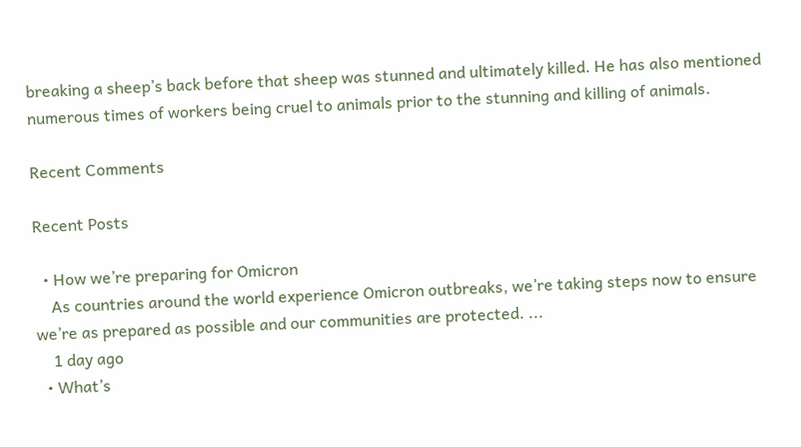breaking a sheep’s back before that sheep was stunned and ultimately killed. He has also mentioned numerous times of workers being cruel to animals prior to the stunning and killing of animals.

Recent Comments

Recent Posts

  • How we’re preparing for Omicron
    As countries around the world experience Omicron outbreaks, we’re taking steps now to ensure we’re as prepared as possible and our communities are protected. ...
    1 day ago
  • What’s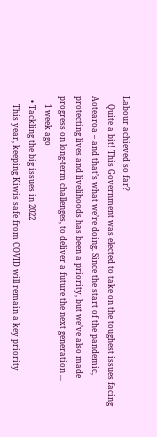Labour achieved so far?
    Quite a bit! This Government was elected to take on the toughest issues facing Aotearoa – and that’s what we’re doing. Since the start of the pandemic, protecting lives and livelihoods has been a priority, but we’ve also made progress on long-term challenges, to deliver a future the next generation ...
    1 week ago
  • Tackling the big issues in 2022
    This year, keeping Kiwis safe from COVID will remain a key priority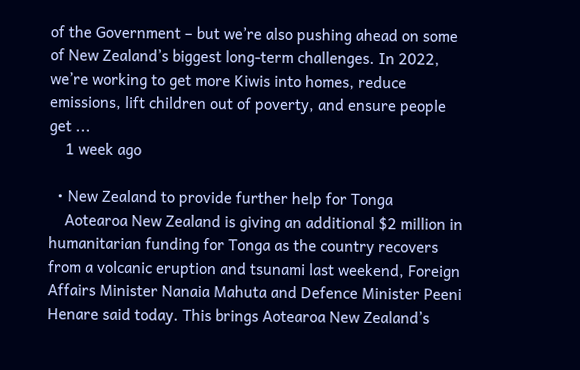of the Government – but we’re also pushing ahead on some of New Zealand’s biggest long-term challenges. In 2022, we’re working to get more Kiwis into homes, reduce emissions, lift children out of poverty, and ensure people get ...
    1 week ago

  • New Zealand to provide further help for Tonga
    Aotearoa New Zealand is giving an additional $2 million in humanitarian funding for Tonga as the country recovers from a volcanic eruption and tsunami last weekend, Foreign Affairs Minister Nanaia Mahuta and Defence Minister Peeni Henare said today. This brings Aotearoa New Zealand’s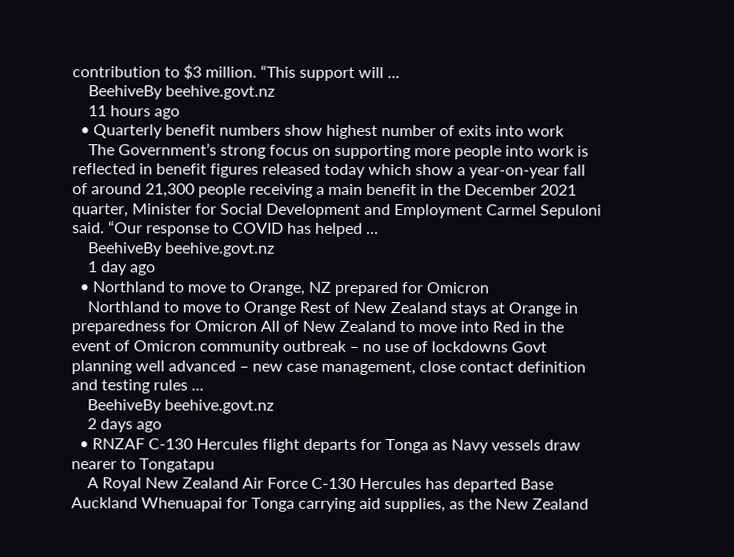contribution to $3 million. “This support will ...
    BeehiveBy beehive.govt.nz
    11 hours ago
  • Quarterly benefit numbers show highest number of exits into work
    The Government’s strong focus on supporting more people into work is reflected in benefit figures released today which show a year-on-year fall of around 21,300 people receiving a main benefit in the December 2021 quarter, Minister for Social Development and Employment Carmel Sepuloni said. “Our response to COVID has helped ...
    BeehiveBy beehive.govt.nz
    1 day ago
  • Northland to move to Orange, NZ prepared for Omicron
    Northland to move to Orange Rest of New Zealand stays at Orange in preparedness for Omicron All of New Zealand to move into Red in the event of Omicron community outbreak – no use of lockdowns Govt planning well advanced – new case management, close contact definition and testing rules ...
    BeehiveBy beehive.govt.nz
    2 days ago
  • RNZAF C-130 Hercules flight departs for Tonga as Navy vessels draw nearer to Tongatapu
    A Royal New Zealand Air Force C-130 Hercules has departed Base Auckland Whenuapai for Tonga carrying aid supplies, as the New Zealand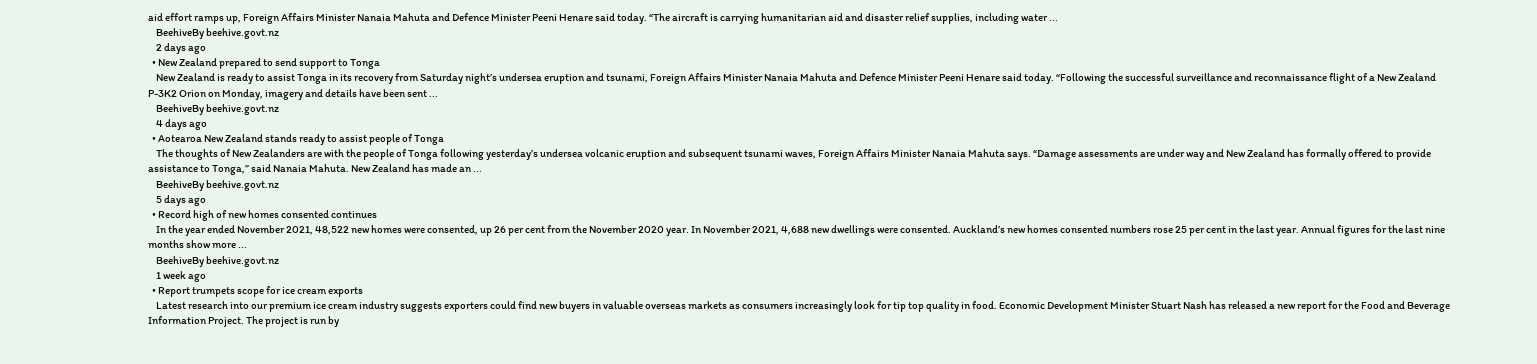aid effort ramps up, Foreign Affairs Minister Nanaia Mahuta and Defence Minister Peeni Henare said today. “The aircraft is carrying humanitarian aid and disaster relief supplies, including water ...
    BeehiveBy beehive.govt.nz
    2 days ago
  • New Zealand prepared to send support to Tonga
    New Zealand is ready to assist Tonga in its recovery from Saturday night’s undersea eruption and tsunami, Foreign Affairs Minister Nanaia Mahuta and Defence Minister Peeni Henare said today. “Following the successful surveillance and reconnaissance flight of a New Zealand P-3K2 Orion on Monday, imagery and details have been sent ...
    BeehiveBy beehive.govt.nz
    4 days ago
  • Aotearoa New Zealand stands ready to assist people of Tonga
    The thoughts of New Zealanders are with the people of Tonga following yesterday’s undersea volcanic eruption and subsequent tsunami waves, Foreign Affairs Minister Nanaia Mahuta says. “Damage assessments are under way and New Zealand has formally offered to provide assistance to Tonga,” said Nanaia Mahuta. New Zealand has made an ...
    BeehiveBy beehive.govt.nz
    5 days ago
  • Record high of new homes consented continues
    In the year ended November 2021, 48,522 new homes were consented, up 26 per cent from the November 2020 year. In November 2021, 4,688 new dwellings were consented. Auckland’s new homes consented numbers rose 25 per cent in the last year. Annual figures for the last nine months show more ...
    BeehiveBy beehive.govt.nz
    1 week ago
  • Report trumpets scope for ice cream exports
    Latest research into our premium ice cream industry suggests exporters could find new buyers in valuable overseas markets as consumers increasingly look for tip top quality in food. Economic Development Minister Stuart Nash has released a new report for the Food and Beverage Information Project. The project is run by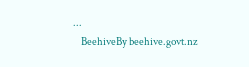...
    BeehiveBy beehive.govt.nz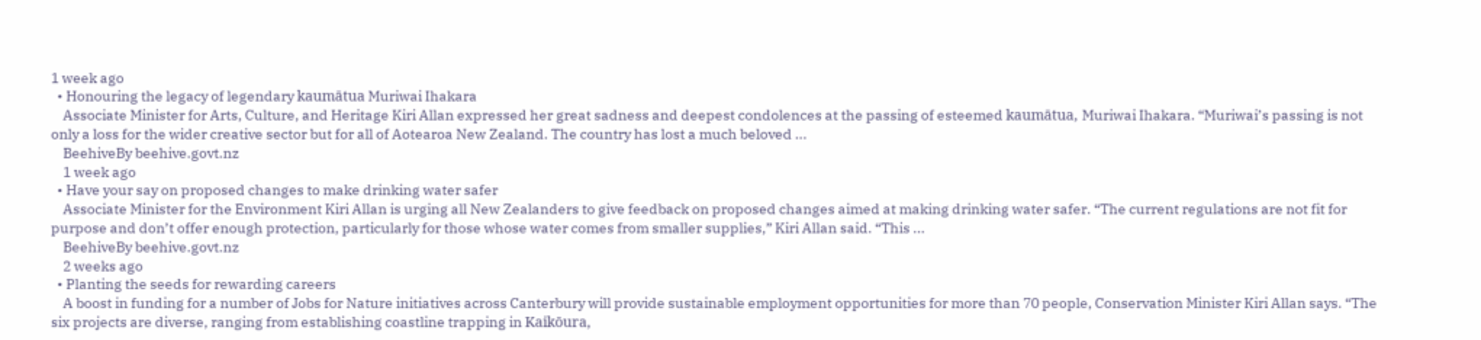1 week ago
  • Honouring the legacy of legendary kaumātua Muriwai Ihakara
    Associate Minister for Arts, Culture, and Heritage Kiri Allan expressed her great sadness and deepest condolences at the passing of esteemed kaumātua, Muriwai Ihakara. “Muriwai’s passing is not only a loss for the wider creative sector but for all of Aotearoa New Zealand. The country has lost a much beloved ...
    BeehiveBy beehive.govt.nz
    1 week ago
  • Have your say on proposed changes to make drinking water safer
    Associate Minister for the Environment Kiri Allan is urging all New Zealanders to give feedback on proposed changes aimed at making drinking water safer. “The current regulations are not fit for purpose and don’t offer enough protection, particularly for those whose water comes from smaller supplies,” Kiri Allan said. “This ...
    BeehiveBy beehive.govt.nz
    2 weeks ago
  • Planting the seeds for rewarding careers
    A boost in funding for a number of Jobs for Nature initiatives across Canterbury will provide sustainable employment opportunities for more than 70 people, Conservation Minister Kiri Allan says. “The six projects are diverse, ranging from establishing coastline trapping in Kaikōura,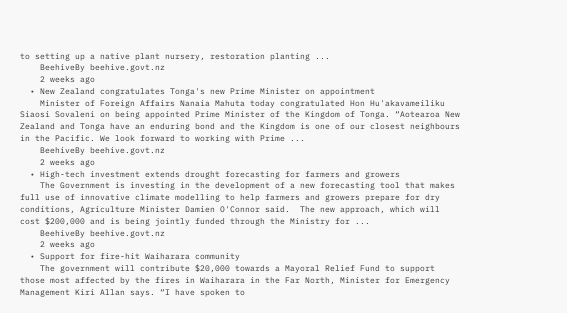to setting up a native plant nursery, restoration planting ...
    BeehiveBy beehive.govt.nz
    2 weeks ago
  • New Zealand congratulates Tonga's new Prime Minister on appointment
    Minister of Foreign Affairs Nanaia Mahuta today congratulated Hon Hu'akavameiliku Siaosi Sovaleni on being appointed Prime Minister of the Kingdom of Tonga. “Aotearoa New Zealand and Tonga have an enduring bond and the Kingdom is one of our closest neighbours in the Pacific. We look forward to working with Prime ...
    BeehiveBy beehive.govt.nz
    2 weeks ago
  • High-tech investment extends drought forecasting for farmers and growers
    The Government is investing in the development of a new forecasting tool that makes full use of innovative climate modelling to help farmers and growers prepare for dry conditions, Agriculture Minister Damien O'Connor said.  The new approach, which will cost $200,000 and is being jointly funded through the Ministry for ...
    BeehiveBy beehive.govt.nz
    2 weeks ago
  • Support for fire-hit Waiharara community
    The government will contribute $20,000 towards a Mayoral Relief Fund to support those most affected by the fires in Waiharara in the Far North, Minister for Emergency Management Kiri Allan says. “I have spoken to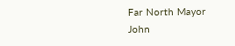Far North Mayor John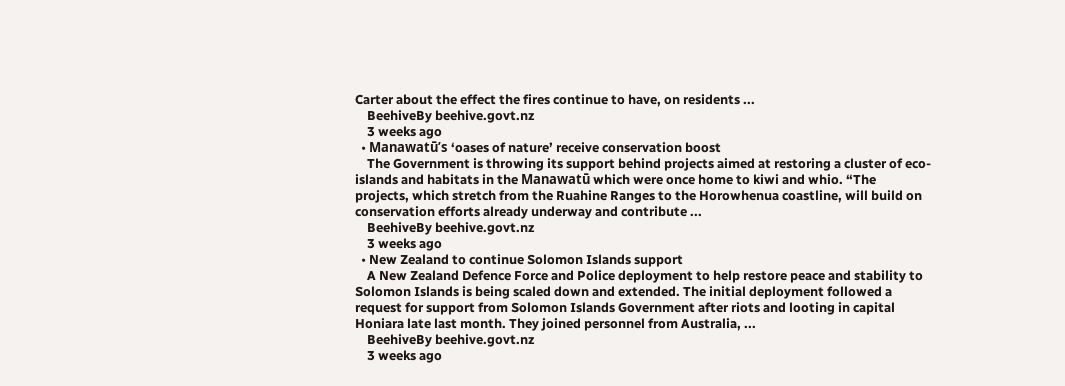Carter about the effect the fires continue to have, on residents ...
    BeehiveBy beehive.govt.nz
    3 weeks ago
  • Manawatū’s ‘oases of nature’ receive conservation boost
    The Government is throwing its support behind projects aimed at restoring a cluster of eco-islands and habitats in the Manawatū which were once home to kiwi and whio. “The projects, which stretch from the Ruahine Ranges to the Horowhenua coastline, will build on conservation efforts already underway and contribute ...
    BeehiveBy beehive.govt.nz
    3 weeks ago
  • New Zealand to continue Solomon Islands support
    A New Zealand Defence Force and Police deployment to help restore peace and stability to Solomon Islands is being scaled down and extended. The initial deployment followed a request for support from Solomon Islands Government after riots and looting in capital Honiara late last month. They joined personnel from Australia, ...
    BeehiveBy beehive.govt.nz
    3 weeks ago